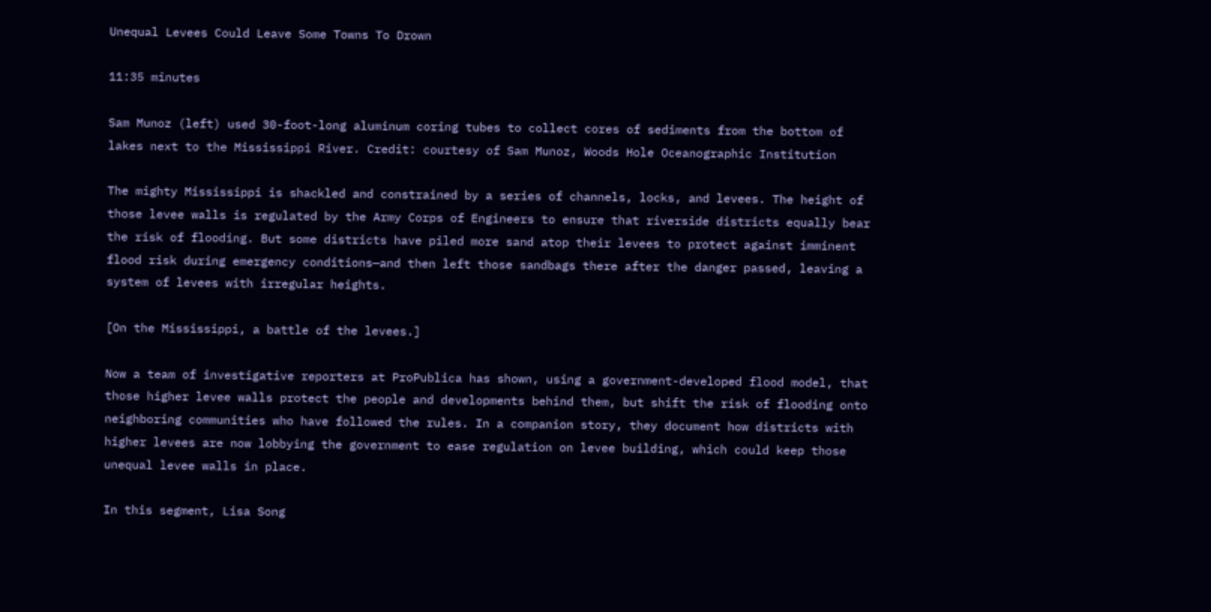Unequal Levees Could Leave Some Towns To Drown

11:35 minutes

Sam Munoz (left) used 30-foot-long aluminum coring tubes to collect cores of sediments from the bottom of lakes next to the Mississippi River. Credit: courtesy of Sam Munoz, Woods Hole Oceanographic Institution

The mighty Mississippi is shackled and constrained by a series of channels, locks, and levees. The height of those levee walls is regulated by the Army Corps of Engineers to ensure that riverside districts equally bear the risk of flooding. But some districts have piled more sand atop their levees to protect against imminent flood risk during emergency conditions—and then left those sandbags there after the danger passed, leaving a system of levees with irregular heights.

[On the Mississippi, a battle of the levees.]

Now a team of investigative reporters at ProPublica has shown, using a government-developed flood model, that those higher levee walls protect the people and developments behind them, but shift the risk of flooding onto neighboring communities who have followed the rules. In a companion story, they document how districts with higher levees are now lobbying the government to ease regulation on levee building, which could keep those unequal levee walls in place.

In this segment, Lisa Song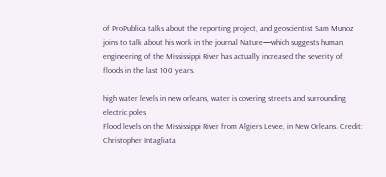of ProPublica talks about the reporting project, and geoscientist Sam Munoz joins to talk about his work in the journal Nature—which suggests human engineering of the Mississippi River has actually increased the severity of floods in the last 100 years.

high water levels in new orleans, water is covering streets and surrounding electric poles
Flood levels on the Mississippi River from Algiers Levee, in New Orleans. Credit: Christopher Intagliata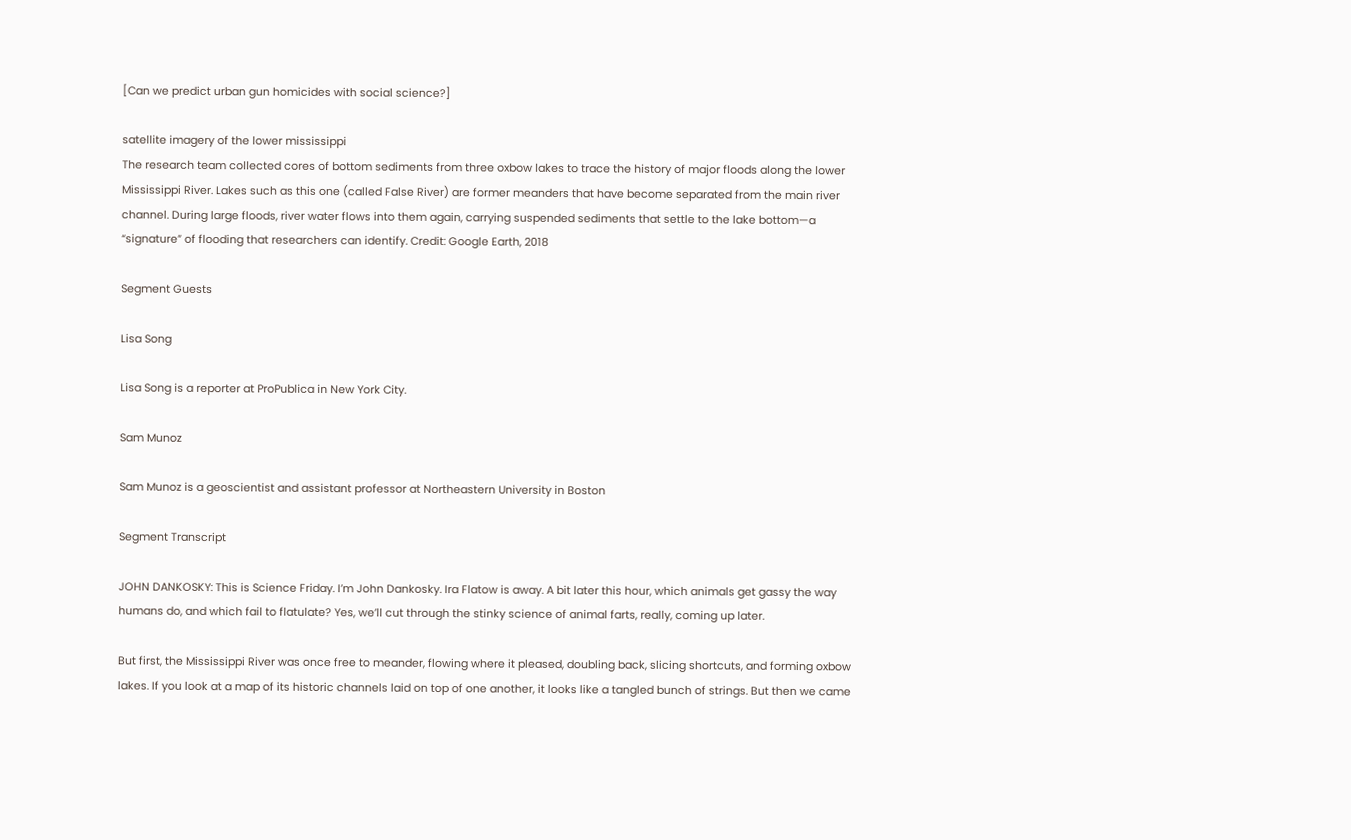[Can we predict urban gun homicides with social science?]

satellite imagery of the lower mississippi
The research team collected cores of bottom sediments from three oxbow lakes to trace the history of major floods along the lower Mississippi River. Lakes such as this one (called False River) are former meanders that have become separated from the main river channel. During large floods, river water flows into them again, carrying suspended sediments that settle to the lake bottom—a “signature” of flooding that researchers can identify. Credit: Google Earth, 2018

Segment Guests

Lisa Song

Lisa Song is a reporter at ProPublica in New York City.

Sam Munoz

Sam Munoz is a geoscientist and assistant professor at Northeastern University in Boston

Segment Transcript

JOHN DANKOSKY: This is Science Friday. I’m John Dankosky. Ira Flatow is away. A bit later this hour, which animals get gassy the way humans do, and which fail to flatulate? Yes, we’ll cut through the stinky science of animal farts, really, coming up later.

But first, the Mississippi River was once free to meander, flowing where it pleased, doubling back, slicing shortcuts, and forming oxbow lakes. If you look at a map of its historic channels laid on top of one another, it looks like a tangled bunch of strings. But then we came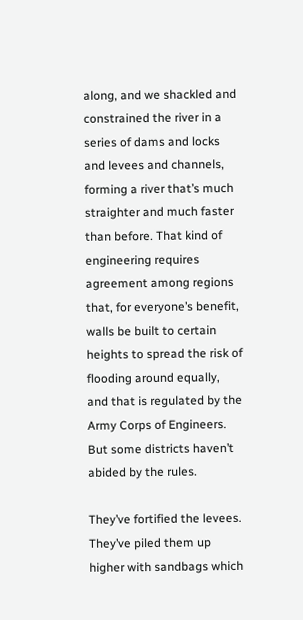along, and we shackled and constrained the river in a series of dams and locks and levees and channels, forming a river that’s much straighter and much faster than before. That kind of engineering requires agreement among regions that, for everyone’s benefit, walls be built to certain heights to spread the risk of flooding around equally, and that is regulated by the Army Corps of Engineers. But some districts haven’t abided by the rules.

They’ve fortified the levees. They’ve piled them up higher with sandbags which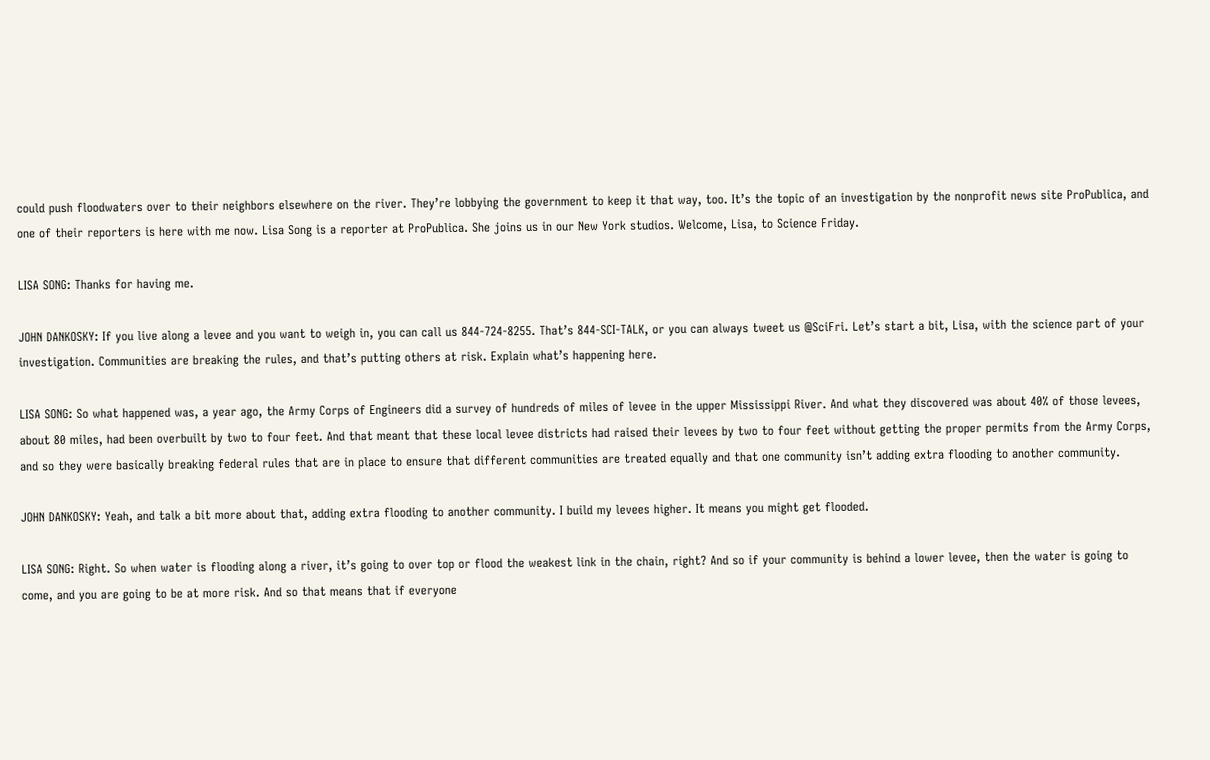could push floodwaters over to their neighbors elsewhere on the river. They’re lobbying the government to keep it that way, too. It’s the topic of an investigation by the nonprofit news site ProPublica, and one of their reporters is here with me now. Lisa Song is a reporter at ProPublica. She joins us in our New York studios. Welcome, Lisa, to Science Friday.

LISA SONG: Thanks for having me.

JOHN DANKOSKY: If you live along a levee and you want to weigh in, you can call us 844-724-8255. That’s 844-SCI-TALK, or you can always tweet us @SciFri. Let’s start a bit, Lisa, with the science part of your investigation. Communities are breaking the rules, and that’s putting others at risk. Explain what’s happening here.

LISA SONG: So what happened was, a year ago, the Army Corps of Engineers did a survey of hundreds of miles of levee in the upper Mississippi River. And what they discovered was about 40% of those levees, about 80 miles, had been overbuilt by two to four feet. And that meant that these local levee districts had raised their levees by two to four feet without getting the proper permits from the Army Corps, and so they were basically breaking federal rules that are in place to ensure that different communities are treated equally and that one community isn’t adding extra flooding to another community.

JOHN DANKOSKY: Yeah, and talk a bit more about that, adding extra flooding to another community. I build my levees higher. It means you might get flooded.

LISA SONG: Right. So when water is flooding along a river, it’s going to over top or flood the weakest link in the chain, right? And so if your community is behind a lower levee, then the water is going to come, and you are going to be at more risk. And so that means that if everyone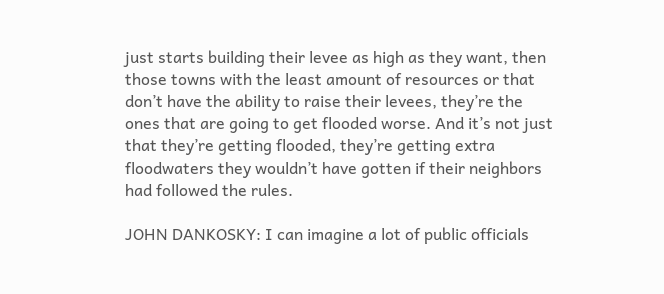just starts building their levee as high as they want, then those towns with the least amount of resources or that don’t have the ability to raise their levees, they’re the ones that are going to get flooded worse. And it’s not just that they’re getting flooded, they’re getting extra floodwaters they wouldn’t have gotten if their neighbors had followed the rules.

JOHN DANKOSKY: I can imagine a lot of public officials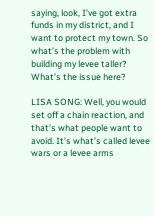saying, look, I’ve got extra funds in my district, and I want to protect my town. So what’s the problem with building my levee taller? What’s the issue here?

LISA SONG: Well, you would set off a chain reaction, and that’s what people want to avoid. It’s what’s called levee wars or a levee arms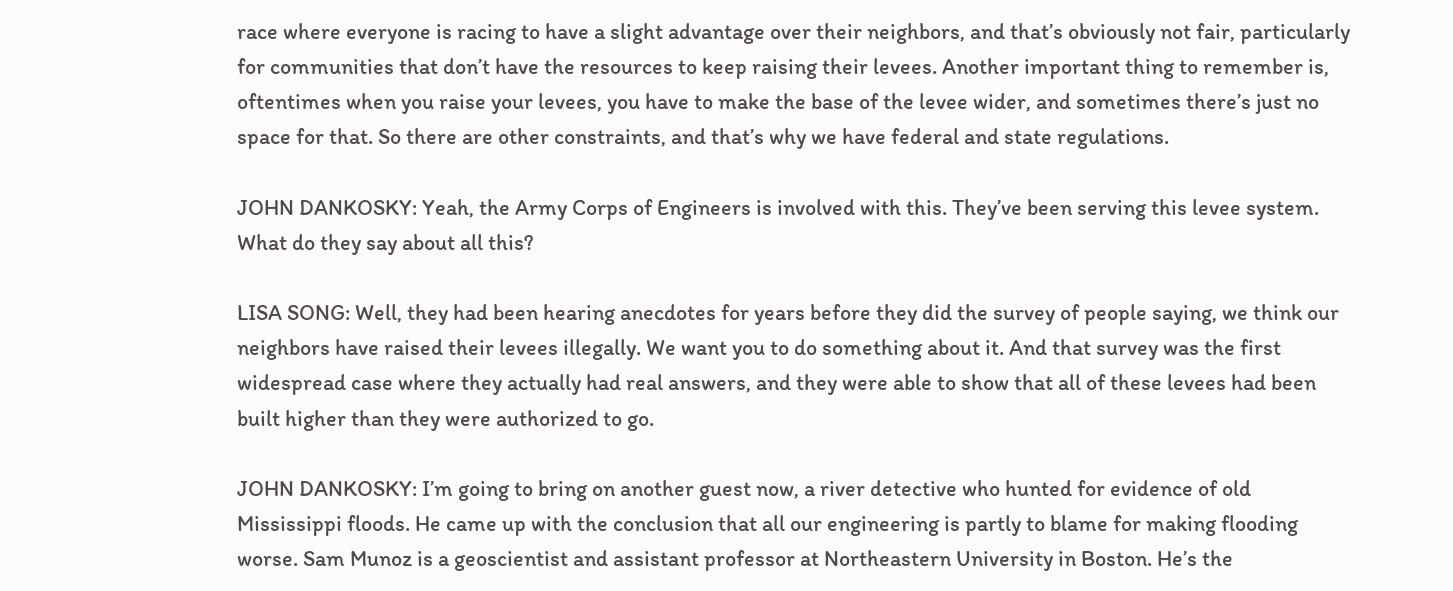race where everyone is racing to have a slight advantage over their neighbors, and that’s obviously not fair, particularly for communities that don’t have the resources to keep raising their levees. Another important thing to remember is, oftentimes when you raise your levees, you have to make the base of the levee wider, and sometimes there’s just no space for that. So there are other constraints, and that’s why we have federal and state regulations.

JOHN DANKOSKY: Yeah, the Army Corps of Engineers is involved with this. They’ve been serving this levee system. What do they say about all this?

LISA SONG: Well, they had been hearing anecdotes for years before they did the survey of people saying, we think our neighbors have raised their levees illegally. We want you to do something about it. And that survey was the first widespread case where they actually had real answers, and they were able to show that all of these levees had been built higher than they were authorized to go.

JOHN DANKOSKY: I’m going to bring on another guest now, a river detective who hunted for evidence of old Mississippi floods. He came up with the conclusion that all our engineering is partly to blame for making flooding worse. Sam Munoz is a geoscientist and assistant professor at Northeastern University in Boston. He’s the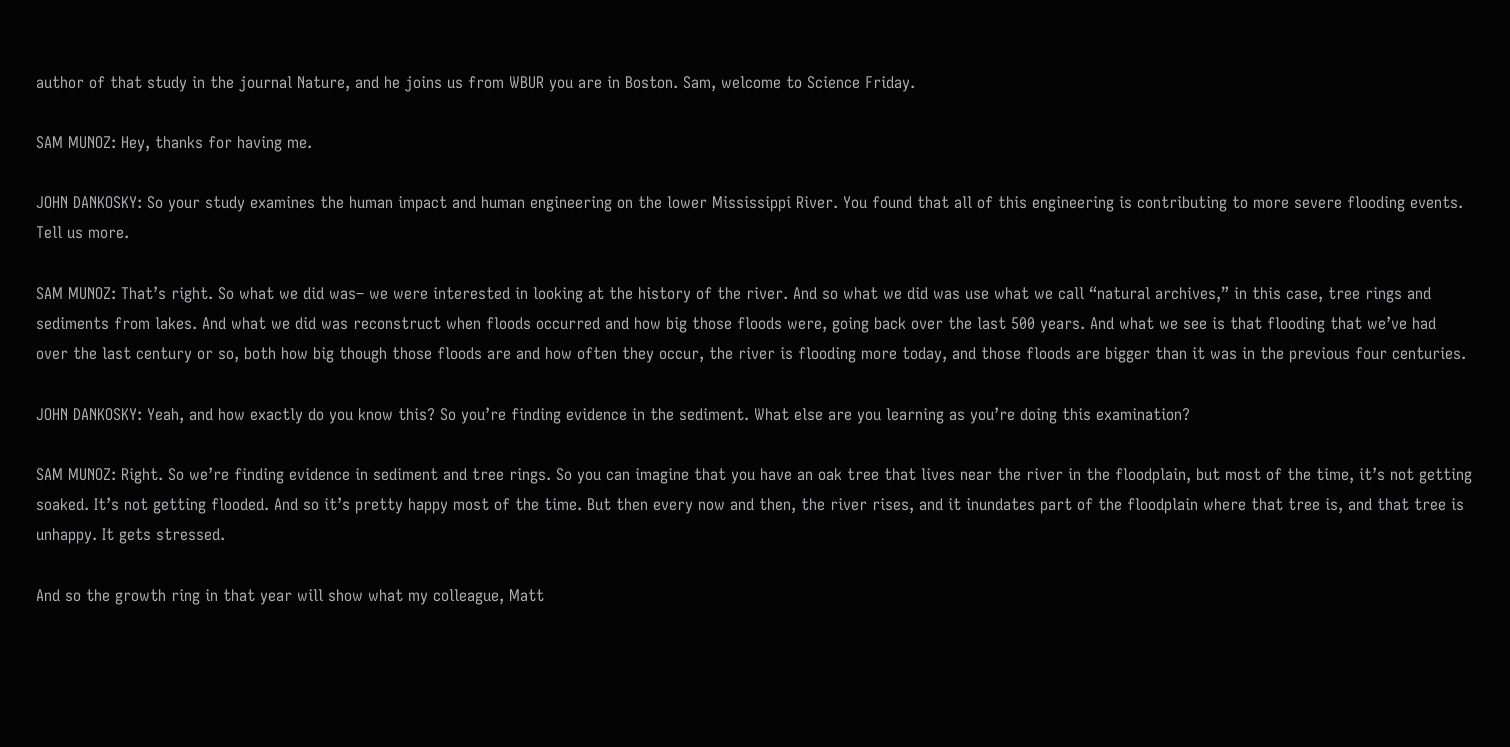author of that study in the journal Nature, and he joins us from WBUR you are in Boston. Sam, welcome to Science Friday.

SAM MUNOZ: Hey, thanks for having me.

JOHN DANKOSKY: So your study examines the human impact and human engineering on the lower Mississippi River. You found that all of this engineering is contributing to more severe flooding events. Tell us more.

SAM MUNOZ: That’s right. So what we did was– we were interested in looking at the history of the river. And so what we did was use what we call “natural archives,” in this case, tree rings and sediments from lakes. And what we did was reconstruct when floods occurred and how big those floods were, going back over the last 500 years. And what we see is that flooding that we’ve had over the last century or so, both how big though those floods are and how often they occur, the river is flooding more today, and those floods are bigger than it was in the previous four centuries.

JOHN DANKOSKY: Yeah, and how exactly do you know this? So you’re finding evidence in the sediment. What else are you learning as you’re doing this examination?

SAM MUNOZ: Right. So we’re finding evidence in sediment and tree rings. So you can imagine that you have an oak tree that lives near the river in the floodplain, but most of the time, it’s not getting soaked. It’s not getting flooded. And so it’s pretty happy most of the time. But then every now and then, the river rises, and it inundates part of the floodplain where that tree is, and that tree is unhappy. It gets stressed.

And so the growth ring in that year will show what my colleague, Matt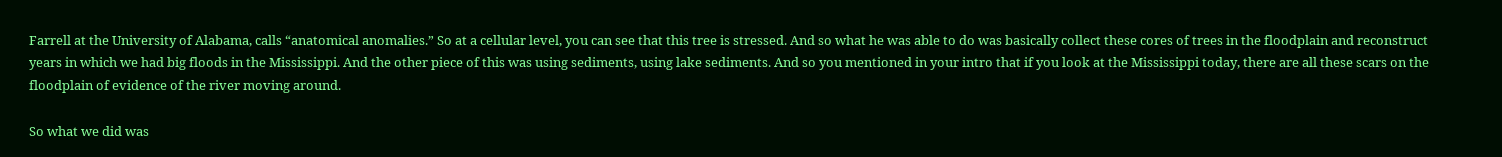Farrell at the University of Alabama, calls “anatomical anomalies.” So at a cellular level, you can see that this tree is stressed. And so what he was able to do was basically collect these cores of trees in the floodplain and reconstruct years in which we had big floods in the Mississippi. And the other piece of this was using sediments, using lake sediments. And so you mentioned in your intro that if you look at the Mississippi today, there are all these scars on the floodplain of evidence of the river moving around.

So what we did was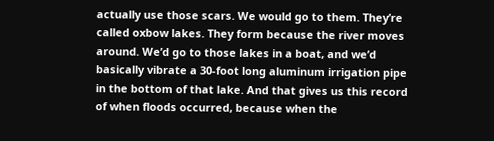actually use those scars. We would go to them. They’re called oxbow lakes. They form because the river moves around. We’d go to those lakes in a boat, and we’d basically vibrate a 30-foot long aluminum irrigation pipe in the bottom of that lake. And that gives us this record of when floods occurred, because when the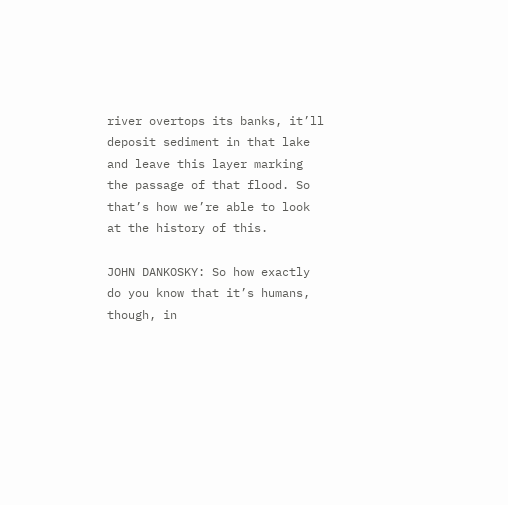river overtops its banks, it’ll deposit sediment in that lake and leave this layer marking the passage of that flood. So that’s how we’re able to look at the history of this.

JOHN DANKOSKY: So how exactly do you know that it’s humans, though, in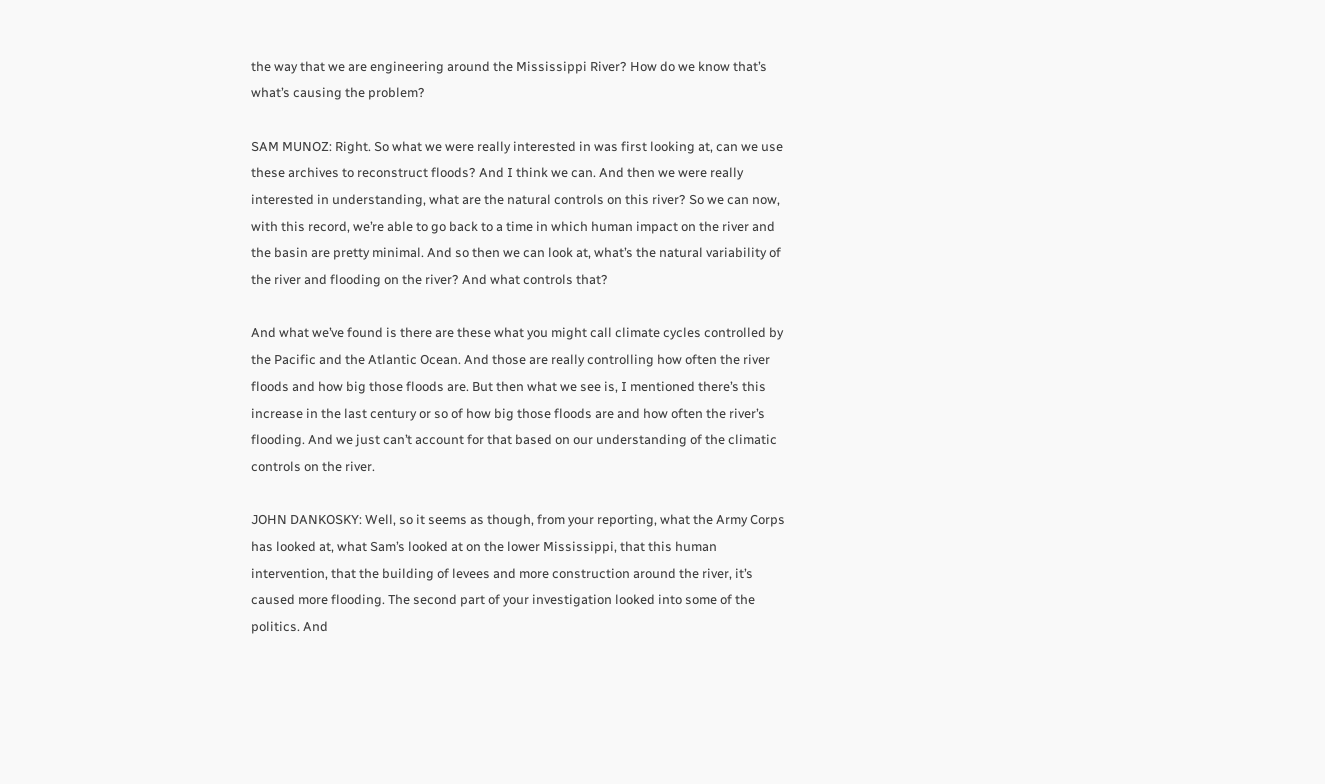the way that we are engineering around the Mississippi River? How do we know that’s what’s causing the problem?

SAM MUNOZ: Right. So what we were really interested in was first looking at, can we use these archives to reconstruct floods? And I think we can. And then we were really interested in understanding, what are the natural controls on this river? So we can now, with this record, we’re able to go back to a time in which human impact on the river and the basin are pretty minimal. And so then we can look at, what’s the natural variability of the river and flooding on the river? And what controls that?

And what we’ve found is there are these what you might call climate cycles controlled by the Pacific and the Atlantic Ocean. And those are really controlling how often the river floods and how big those floods are. But then what we see is, I mentioned there’s this increase in the last century or so of how big those floods are and how often the river’s flooding. And we just can’t account for that based on our understanding of the climatic controls on the river.

JOHN DANKOSKY: Well, so it seems as though, from your reporting, what the Army Corps has looked at, what Sam’s looked at on the lower Mississippi, that this human intervention, that the building of levees and more construction around the river, it’s caused more flooding. The second part of your investigation looked into some of the politics. And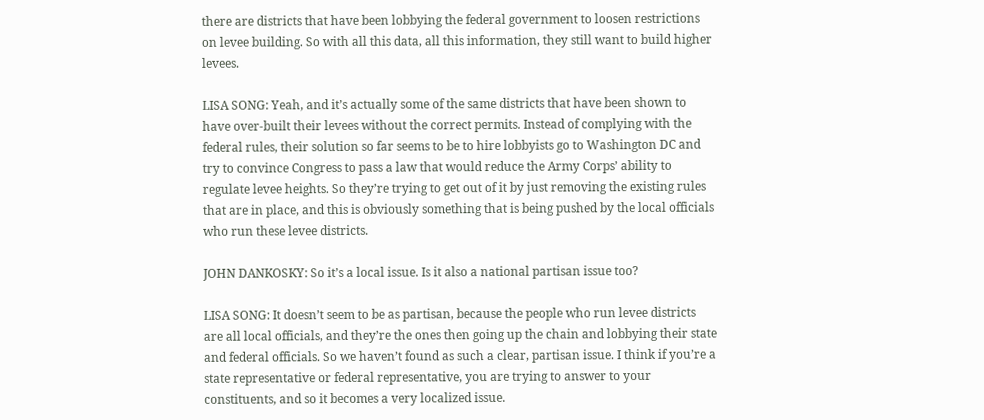there are districts that have been lobbying the federal government to loosen restrictions on levee building. So with all this data, all this information, they still want to build higher levees.

LISA SONG: Yeah, and it’s actually some of the same districts that have been shown to have over-built their levees without the correct permits. Instead of complying with the federal rules, their solution so far seems to be to hire lobbyists go to Washington DC and try to convince Congress to pass a law that would reduce the Army Corps’ ability to regulate levee heights. So they’re trying to get out of it by just removing the existing rules that are in place, and this is obviously something that is being pushed by the local officials who run these levee districts.

JOHN DANKOSKY: So it’s a local issue. Is it also a national partisan issue too?

LISA SONG: It doesn’t seem to be as partisan, because the people who run levee districts are all local officials, and they’re the ones then going up the chain and lobbying their state and federal officials. So we haven’t found as such a clear, partisan issue. I think if you’re a state representative or federal representative, you are trying to answer to your constituents, and so it becomes a very localized issue.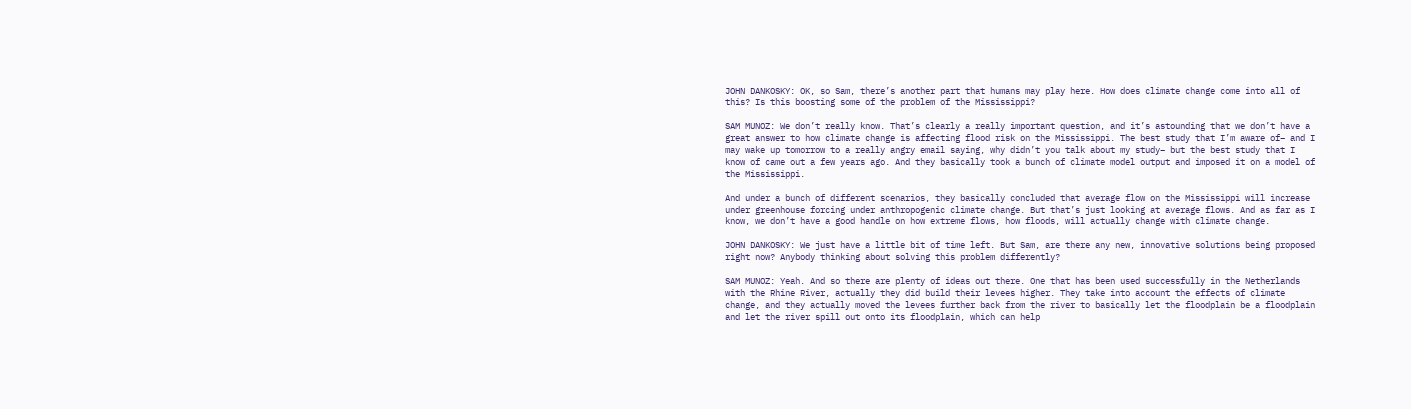JOHN DANKOSKY: OK, so Sam, there’s another part that humans may play here. How does climate change come into all of this? Is this boosting some of the problem of the Mississippi?

SAM MUNOZ: We don’t really know. That’s clearly a really important question, and it’s astounding that we don’t have a great answer to how climate change is affecting flood risk on the Mississippi. The best study that I’m aware of– and I may wake up tomorrow to a really angry email saying, why didn’t you talk about my study– but the best study that I know of came out a few years ago. And they basically took a bunch of climate model output and imposed it on a model of the Mississippi.

And under a bunch of different scenarios, they basically concluded that average flow on the Mississippi will increase under greenhouse forcing under anthropogenic climate change. But that’s just looking at average flows. And as far as I know, we don’t have a good handle on how extreme flows, how floods, will actually change with climate change.

JOHN DANKOSKY: We just have a little bit of time left. But Sam, are there any new, innovative solutions being proposed right now? Anybody thinking about solving this problem differently?

SAM MUNOZ: Yeah. And so there are plenty of ideas out there. One that has been used successfully in the Netherlands with the Rhine River, actually they did build their levees higher. They take into account the effects of climate change, and they actually moved the levees further back from the river to basically let the floodplain be a floodplain and let the river spill out onto its floodplain, which can help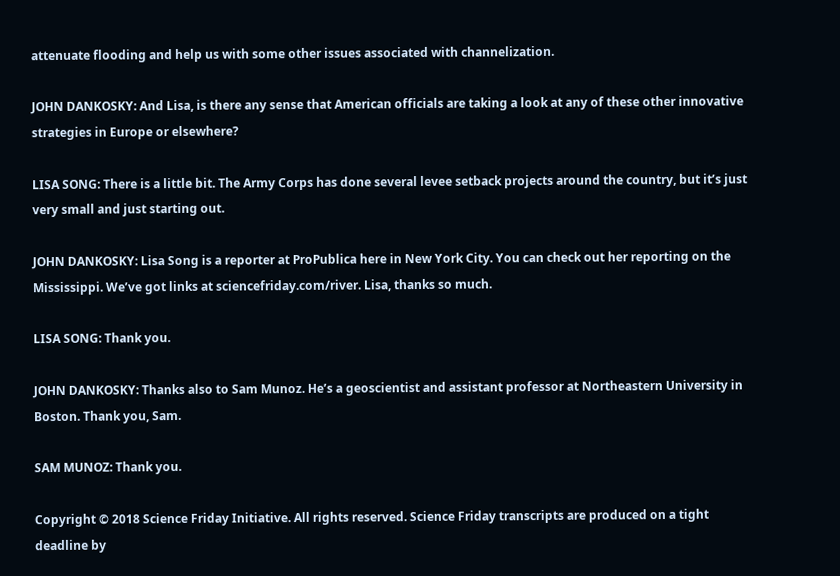attenuate flooding and help us with some other issues associated with channelization.

JOHN DANKOSKY: And Lisa, is there any sense that American officials are taking a look at any of these other innovative strategies in Europe or elsewhere?

LISA SONG: There is a little bit. The Army Corps has done several levee setback projects around the country, but it’s just very small and just starting out.

JOHN DANKOSKY: Lisa Song is a reporter at ProPublica here in New York City. You can check out her reporting on the Mississippi. We’ve got links at sciencefriday.com/river. Lisa, thanks so much.

LISA SONG: Thank you.

JOHN DANKOSKY: Thanks also to Sam Munoz. He’s a geoscientist and assistant professor at Northeastern University in Boston. Thank you, Sam.

SAM MUNOZ: Thank you.

Copyright © 2018 Science Friday Initiative. All rights reserved. Science Friday transcripts are produced on a tight deadline by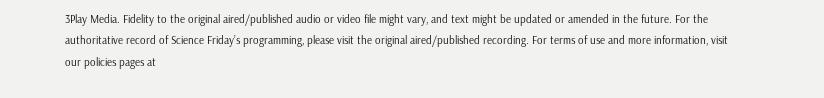3Play Media. Fidelity to the original aired/published audio or video file might vary, and text might be updated or amended in the future. For the authoritative record of Science Friday’s programming, please visit the original aired/published recording. For terms of use and more information, visit our policies pages at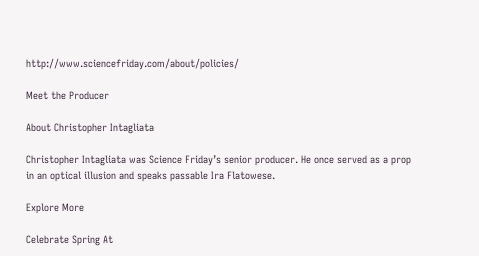http://www.sciencefriday.com/about/policies/

Meet the Producer

About Christopher Intagliata

Christopher Intagliata was Science Friday’s senior producer. He once served as a prop in an optical illusion and speaks passable Ira Flatowese.

Explore More

Celebrate Spring At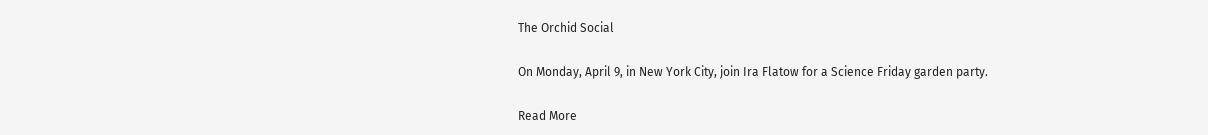The Orchid Social

On Monday, April 9, in New York City, join Ira Flatow for a Science Friday garden party.

Read More